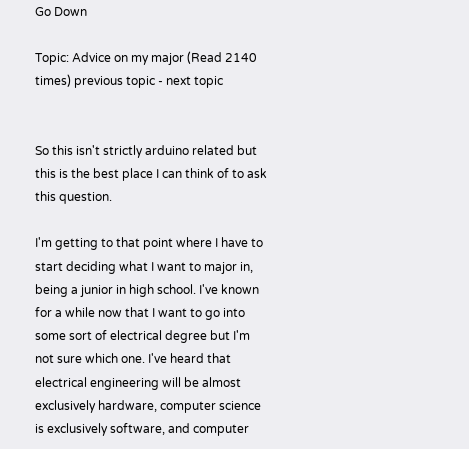Go Down

Topic: Advice on my major (Read 2140 times) previous topic - next topic


So this isn't strictly arduino related but this is the best place I can think of to ask this question.

I'm getting to that point where I have to start deciding what I want to major in, being a junior in high school. I've known for a while now that I want to go into some sort of electrical degree but I'm not sure which one. I've heard that electrical engineering will be almost exclusively hardware, computer science is exclusively software, and computer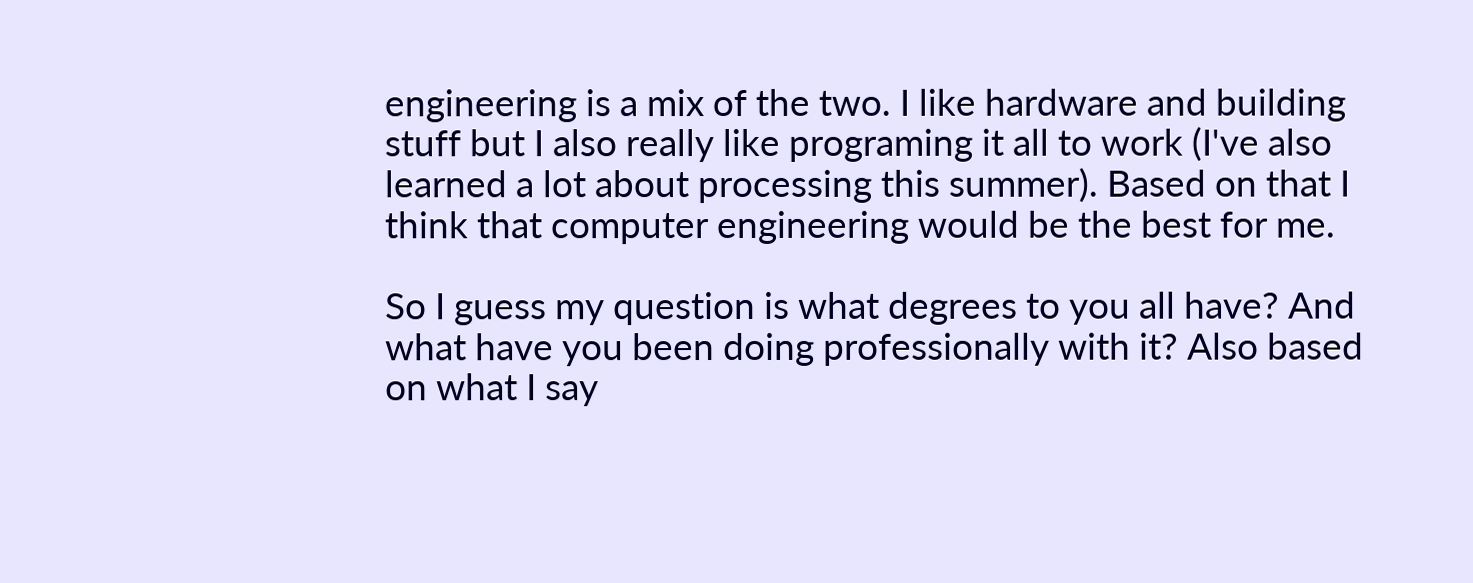engineering is a mix of the two. I like hardware and building stuff but I also really like programing it all to work (I've also learned a lot about processing this summer). Based on that I think that computer engineering would be the best for me.

So I guess my question is what degrees to you all have? And what have you been doing professionally with it? Also based on what I say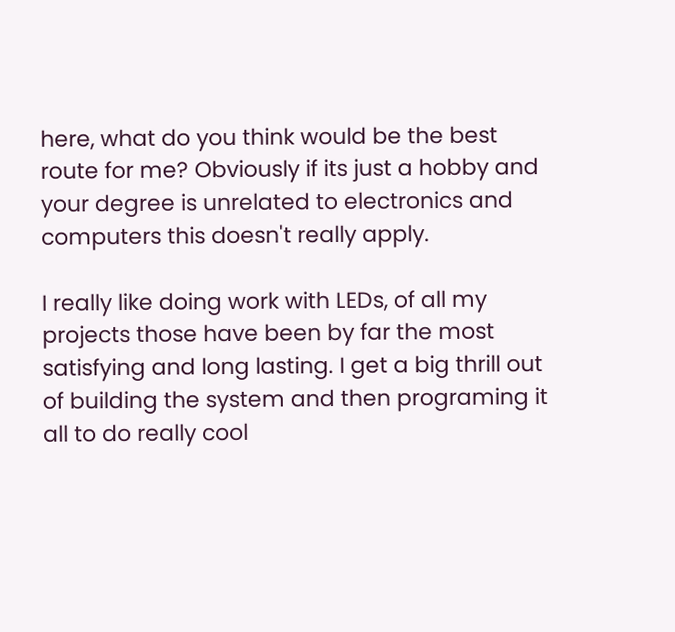here, what do you think would be the best route for me? Obviously if its just a hobby and your degree is unrelated to electronics and computers this doesn't really apply.

I really like doing work with LEDs, of all my projects those have been by far the most satisfying and long lasting. I get a big thrill out of building the system and then programing it all to do really cool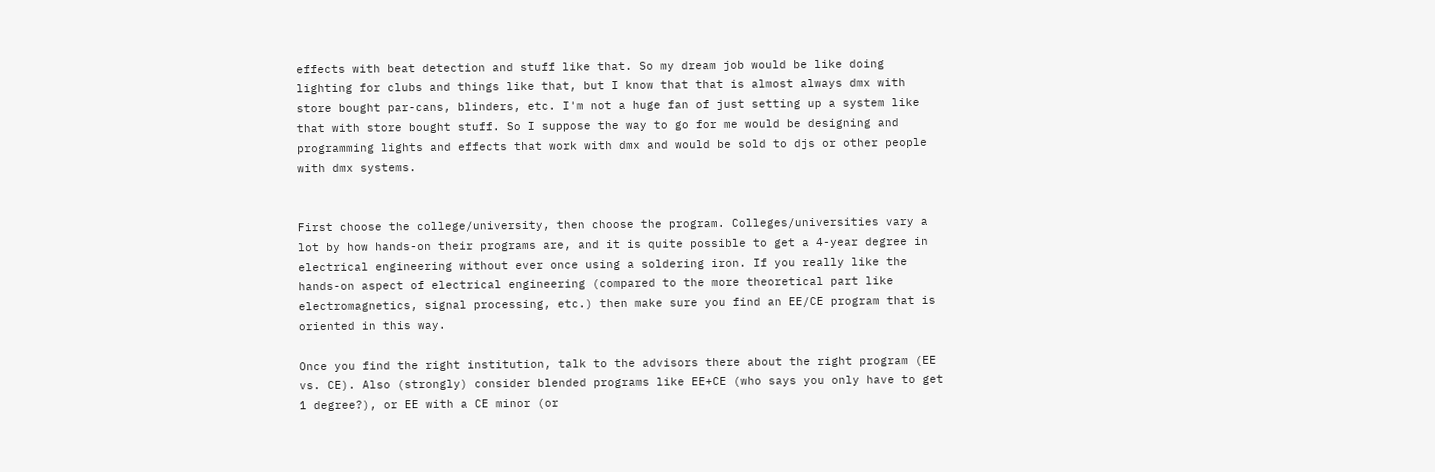effects with beat detection and stuff like that. So my dream job would be like doing lighting for clubs and things like that, but I know that that is almost always dmx with store bought par-cans, blinders, etc. I'm not a huge fan of just setting up a system like that with store bought stuff. So I suppose the way to go for me would be designing and programming lights and effects that work with dmx and would be sold to djs or other people with dmx systems.


First choose the college/university, then choose the program. Colleges/universities vary a lot by how hands-on their programs are, and it is quite possible to get a 4-year degree in electrical engineering without ever once using a soldering iron. If you really like the hands-on aspect of electrical engineering (compared to the more theoretical part like electromagnetics, signal processing, etc.) then make sure you find an EE/CE program that is oriented in this way.

Once you find the right institution, talk to the advisors there about the right program (EE vs. CE). Also (strongly) consider blended programs like EE+CE (who says you only have to get 1 degree?), or EE with a CE minor (or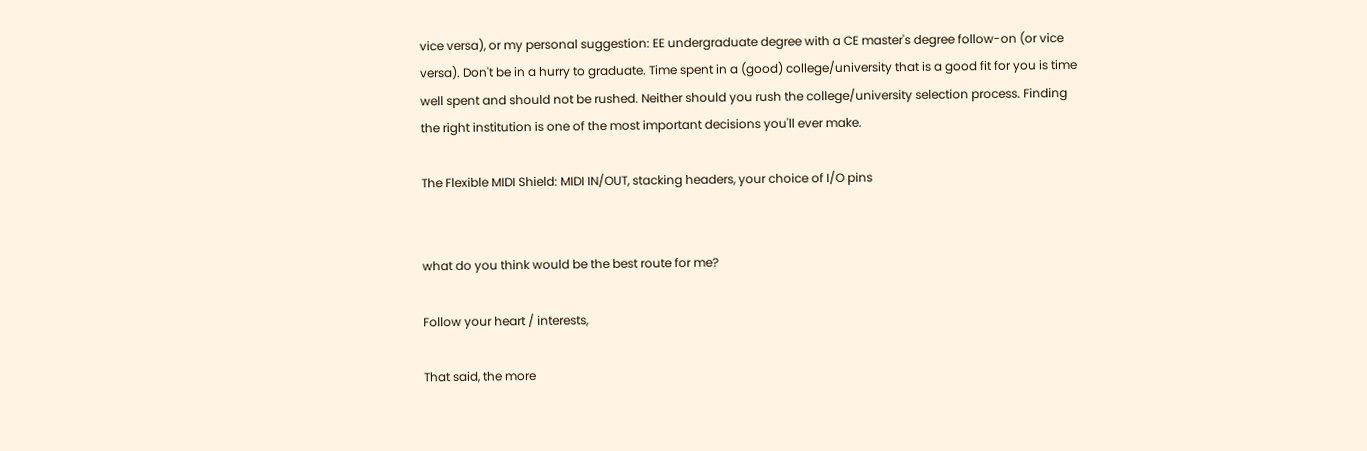vice versa), or my personal suggestion: EE undergraduate degree with a CE master's degree follow-on (or vice versa). Don't be in a hurry to graduate. Time spent in a (good) college/university that is a good fit for you is time well spent and should not be rushed. Neither should you rush the college/university selection process. Finding the right institution is one of the most important decisions you'll ever make.

The Flexible MIDI Shield: MIDI IN/OUT, stacking headers, your choice of I/O pins


what do you think would be the best route for me?

Follow your heart / interests,

That said, the more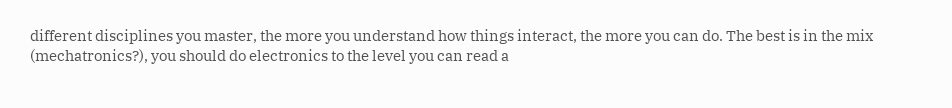different disciplines you master, the more you understand how things interact, the more you can do. The best is in the mix (mechatronics?), you should do electronics to the level you can read a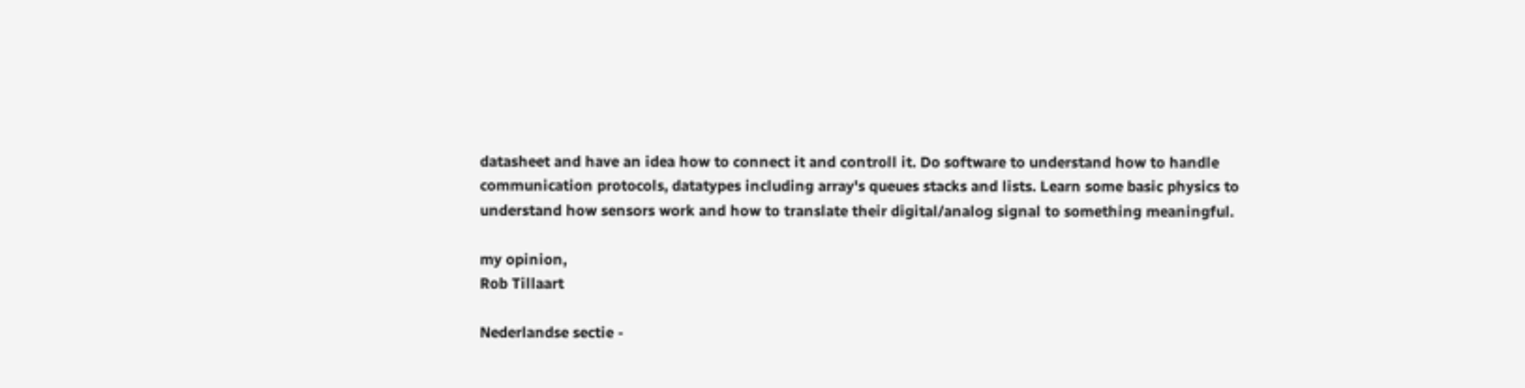datasheet and have an idea how to connect it and controll it. Do software to understand how to handle communication protocols, datatypes including array's queues stacks and lists. Learn some basic physics to understand how sensors work and how to translate their digital/analog signal to something meaningful.

my opinion,
Rob Tillaart

Nederlandse sectie -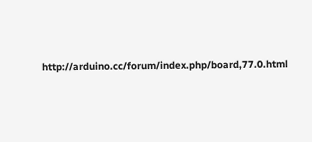http://arduino.cc/forum/index.php/board,77.0.html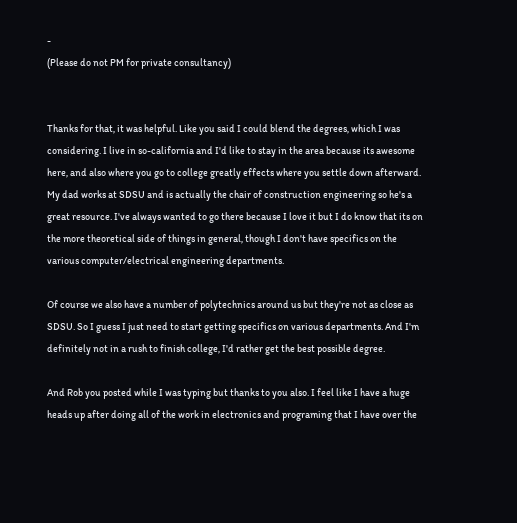-
(Please do not PM for private consultancy)


Thanks for that, it was helpful. Like you said I could blend the degrees, which I was considering. I live in so-california and I'd like to stay in the area because its awesome here, and also where you go to college greatly effects where you settle down afterward. My dad works at SDSU and is actually the chair of construction engineering so he's a great resource. I've always wanted to go there because I love it but I do know that its on the more theoretical side of things in general, though I don't have specifics on the various computer/electrical engineering departments.

Of course we also have a number of polytechnics around us but they're not as close as SDSU. So I guess I just need to start getting specifics on various departments. And I'm definitely not in a rush to finish college, I'd rather get the best possible degree.

And Rob you posted while I was typing but thanks to you also. I feel like I have a huge heads up after doing all of the work in electronics and programing that I have over the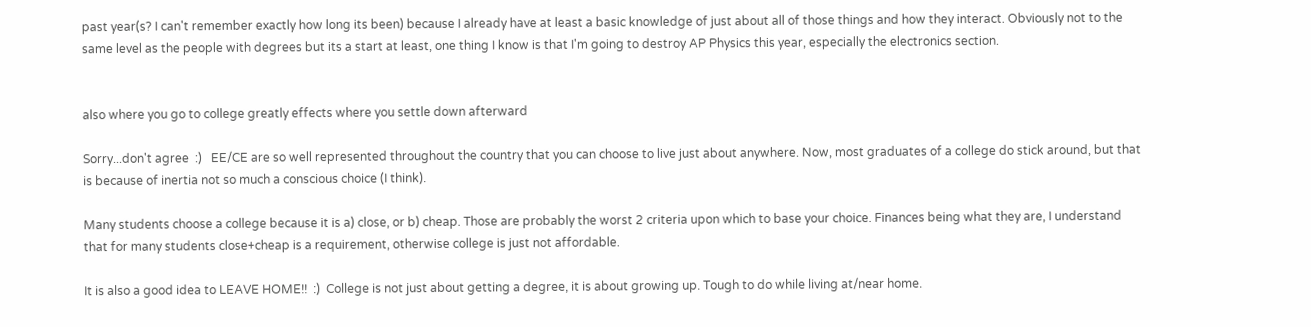past year(s? I can't remember exactly how long its been) because I already have at least a basic knowledge of just about all of those things and how they interact. Obviously not to the same level as the people with degrees but its a start at least, one thing I know is that I'm going to destroy AP Physics this year, especially the electronics section.


also where you go to college greatly effects where you settle down afterward

Sorry...don't agree  :)   EE/CE are so well represented throughout the country that you can choose to live just about anywhere. Now, most graduates of a college do stick around, but that is because of inertia not so much a conscious choice (I think).

Many students choose a college because it is a) close, or b) cheap. Those are probably the worst 2 criteria upon which to base your choice. Finances being what they are, I understand that for many students close+cheap is a requirement, otherwise college is just not affordable.

It is also a good idea to LEAVE HOME!!  :)  College is not just about getting a degree, it is about growing up. Tough to do while living at/near home.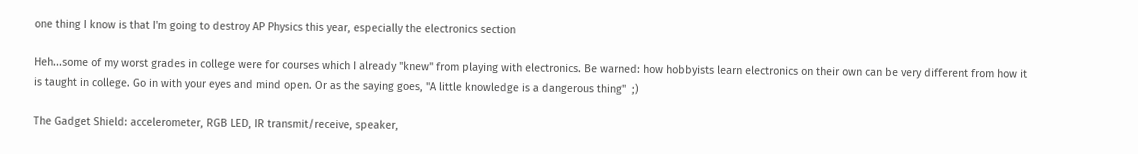one thing I know is that I'm going to destroy AP Physics this year, especially the electronics section

Heh...some of my worst grades in college were for courses which I already "knew" from playing with electronics. Be warned: how hobbyists learn electronics on their own can be very different from how it is taught in college. Go in with your eyes and mind open. Or as the saying goes, "A little knowledge is a dangerous thing"  ;)

The Gadget Shield: accelerometer, RGB LED, IR transmit/receive, speaker,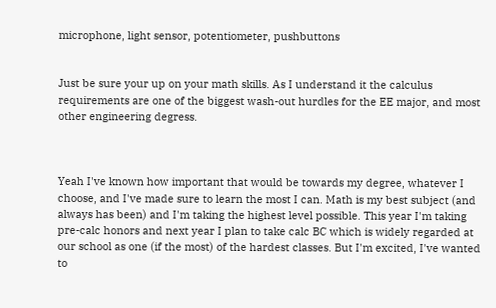microphone, light sensor, potentiometer, pushbuttons


Just be sure your up on your math skills. As I understand it the calculus requirements are one of the biggest wash-out hurdles for the EE major, and most other engineering degress.



Yeah I've known how important that would be towards my degree, whatever I choose, and I've made sure to learn the most I can. Math is my best subject (and always has been) and I'm taking the highest level possible. This year I'm taking pre-calc honors and next year I plan to take calc BC which is widely regarded at our school as one (if the most) of the hardest classes. But I'm excited, I've wanted to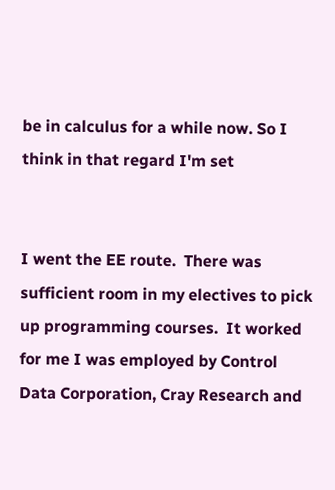be in calculus for a while now. So I think in that regard I'm set


I went the EE route.  There was sufficient room in my electives to pick up programming courses.  It worked for me I was employed by Control Data Corporation, Cray Research and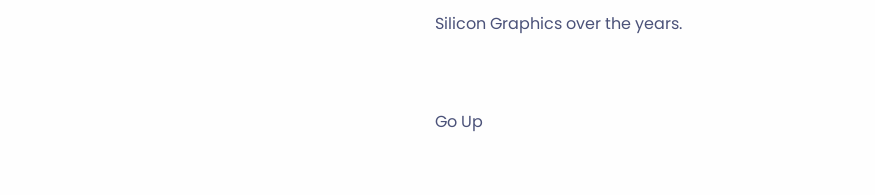Silicon Graphics over the years.


Go Up